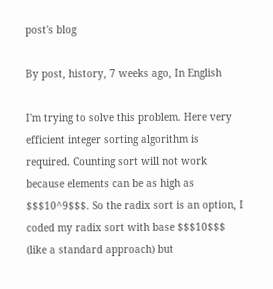post's blog

By post, history, 7 weeks ago, In English

I'm trying to solve this problem. Here very efficient integer sorting algorithm is required. Counting sort will not work because elements can be as high as $$$10^9$$$. So the radix sort is an option, I coded my radix sort with base $$$10$$$ (like a standard approach) but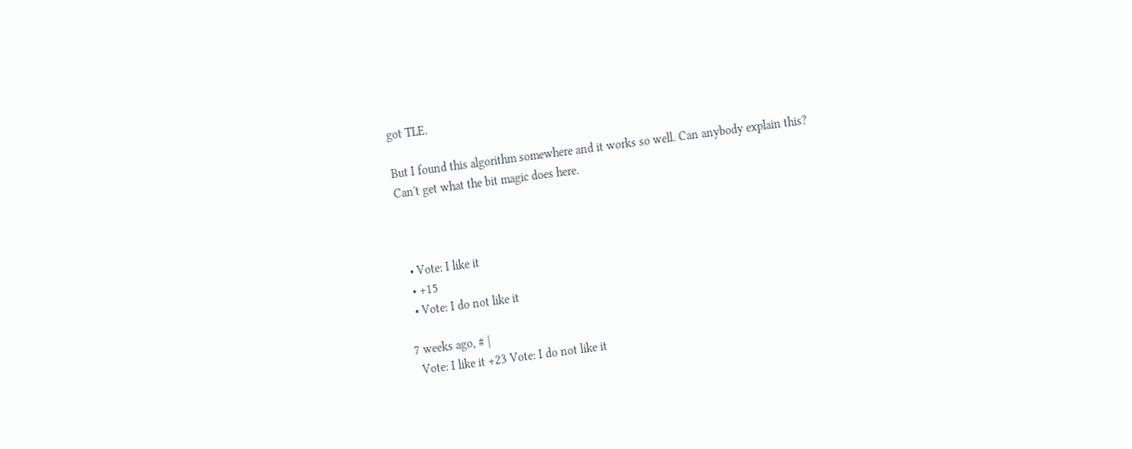got TLE.

But I found this algorithm somewhere and it works so well. Can anybody explain this? Can't get what the bit magic does here.



  • Vote: I like it
  • +15
  • Vote: I do not like it

7 weeks ago, # |
  Vote: I like it +23 Vote: I do not like it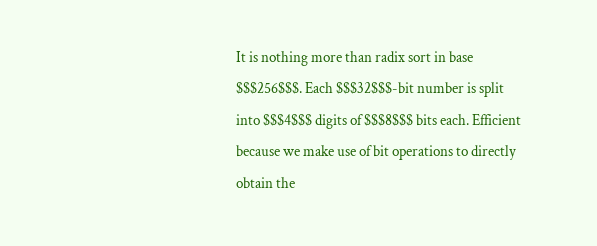It is nothing more than radix sort in base $$$256$$$. Each $$$32$$$-bit number is split into $$$4$$$ digits of $$$8$$$ bits each. Efficient because we make use of bit operations to directly obtain the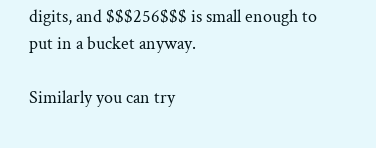digits, and $$$256$$$ is small enough to put in a bucket anyway.

Similarly you can try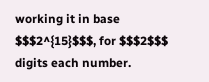working it in base $$$2^{15}$$$, for $$$2$$$ digits each number.